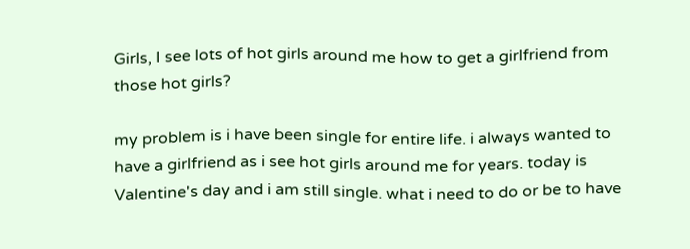Girls, I see lots of hot girls around me how to get a girlfriend from those hot girls?

my problem is i have been single for entire life. i always wanted to have a girlfriend as i see hot girls around me for years. today is Valentine's day and i am still single. what i need to do or be to have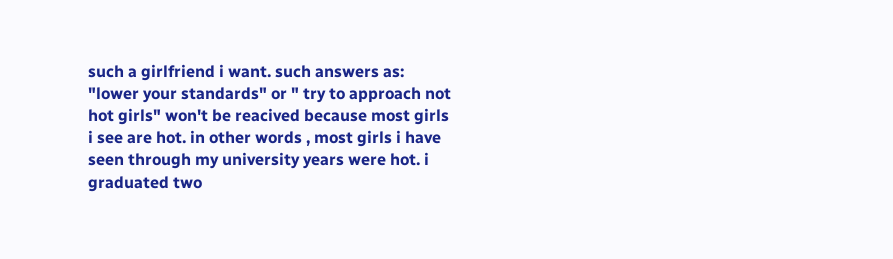such a girlfriend i want. such answers as: "lower your standards" or " try to approach not hot girls" won't be reacived because most girls i see are hot. in other words , most girls i have seen through my university years were hot. i graduated two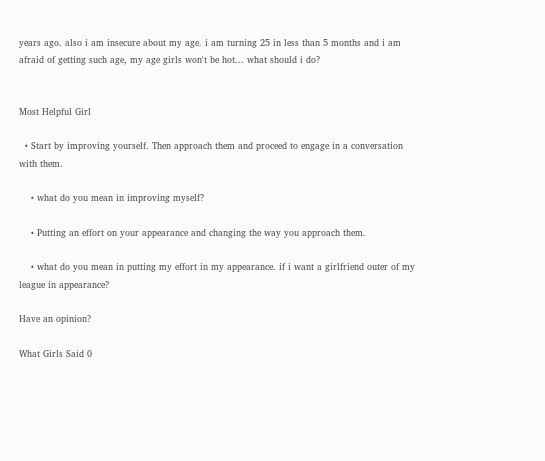years ago. also i am insecure about my age. i am turning 25 in less than 5 months and i am afraid of getting such age, my age girls won't be hot... what should i do?


Most Helpful Girl

  • Start by improving yourself. Then approach them and proceed to engage in a conversation with them.

    • what do you mean in improving myself?

    • Putting an effort on your appearance and changing the way you approach them.

    • what do you mean in putting my effort in my appearance. if i want a girlfriend outer of my league in appearance?

Have an opinion?

What Girls Said 0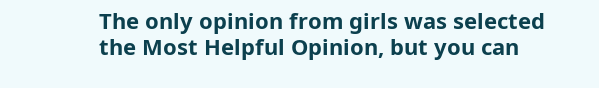The only opinion from girls was selected the Most Helpful Opinion, but you can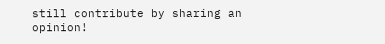still contribute by sharing an opinion!